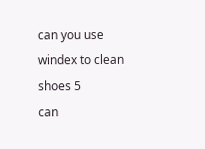can you use windex to clean shoes 5
can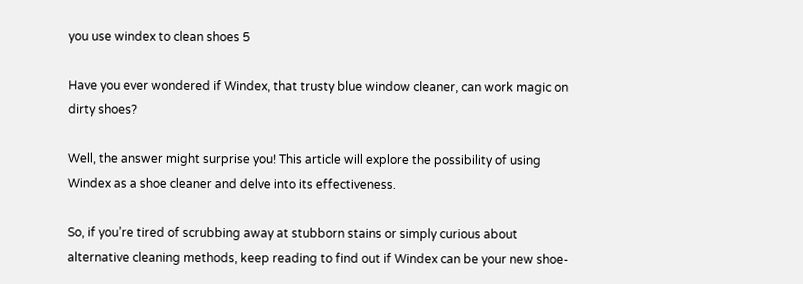you use windex to clean shoes 5

Have you ever wondered if Windex, that trusty blue window cleaner, can work magic on dirty shoes?

Well, the answer might surprise you! This article will explore the possibility of using Windex as a shoe cleaner and delve into its effectiveness.

So, if you’re tired of scrubbing away at stubborn stains or simply curious about alternative cleaning methods, keep reading to find out if Windex can be your new shoe-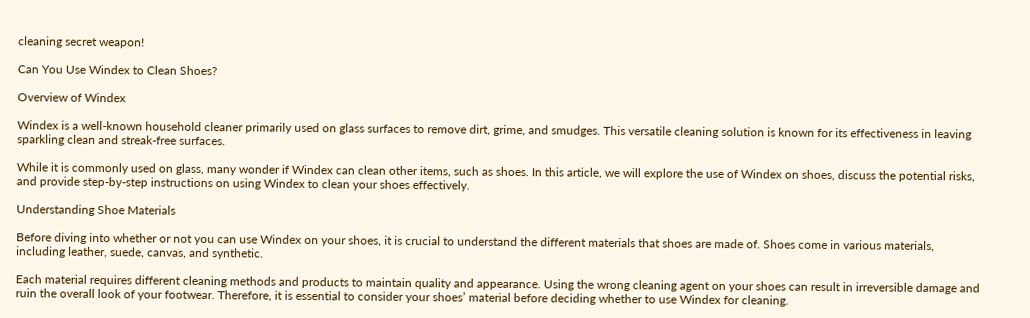cleaning secret weapon!

Can You Use Windex to Clean Shoes?

Overview of Windex

Windex is a well-known household cleaner primarily used on glass surfaces to remove dirt, grime, and smudges. This versatile cleaning solution is known for its effectiveness in leaving sparkling clean and streak-free surfaces.

While it is commonly used on glass, many wonder if Windex can clean other items, such as shoes. In this article, we will explore the use of Windex on shoes, discuss the potential risks, and provide step-by-step instructions on using Windex to clean your shoes effectively.

Understanding Shoe Materials

Before diving into whether or not you can use Windex on your shoes, it is crucial to understand the different materials that shoes are made of. Shoes come in various materials, including leather, suede, canvas, and synthetic.

Each material requires different cleaning methods and products to maintain quality and appearance. Using the wrong cleaning agent on your shoes can result in irreversible damage and ruin the overall look of your footwear. Therefore, it is essential to consider your shoes’ material before deciding whether to use Windex for cleaning.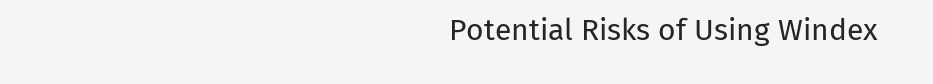Potential Risks of Using Windex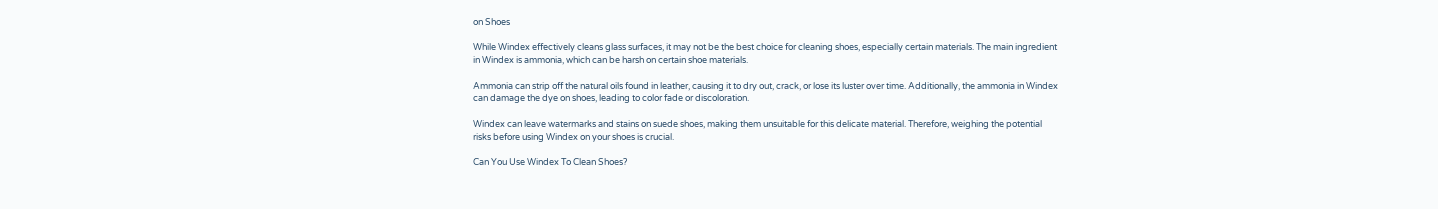on Shoes

While Windex effectively cleans glass surfaces, it may not be the best choice for cleaning shoes, especially certain materials. The main ingredient in Windex is ammonia, which can be harsh on certain shoe materials.

Ammonia can strip off the natural oils found in leather, causing it to dry out, crack, or lose its luster over time. Additionally, the ammonia in Windex can damage the dye on shoes, leading to color fade or discoloration.

Windex can leave watermarks and stains on suede shoes, making them unsuitable for this delicate material. Therefore, weighing the potential risks before using Windex on your shoes is crucial.

Can You Use Windex To Clean Shoes?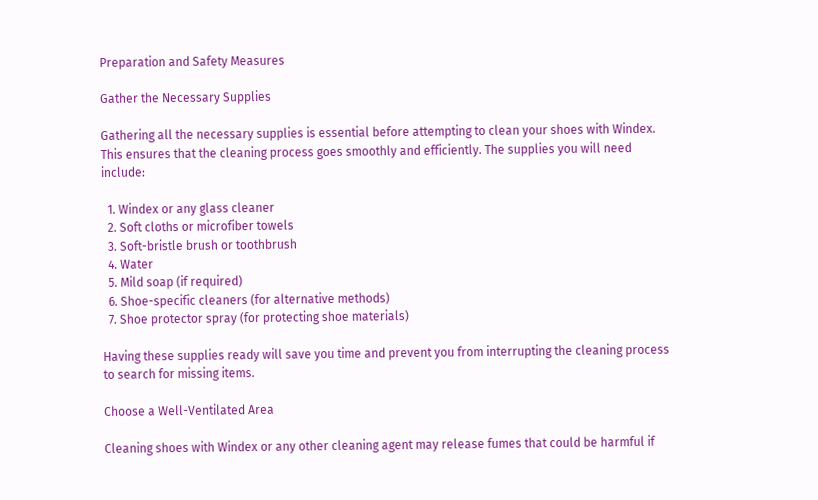Preparation and Safety Measures

Gather the Necessary Supplies

Gathering all the necessary supplies is essential before attempting to clean your shoes with Windex. This ensures that the cleaning process goes smoothly and efficiently. The supplies you will need include:

  1. Windex or any glass cleaner
  2. Soft cloths or microfiber towels
  3. Soft-bristle brush or toothbrush
  4. Water
  5. Mild soap (if required)
  6. Shoe-specific cleaners (for alternative methods)
  7. Shoe protector spray (for protecting shoe materials)

Having these supplies ready will save you time and prevent you from interrupting the cleaning process to search for missing items.

Choose a Well-Ventilated Area

Cleaning shoes with Windex or any other cleaning agent may release fumes that could be harmful if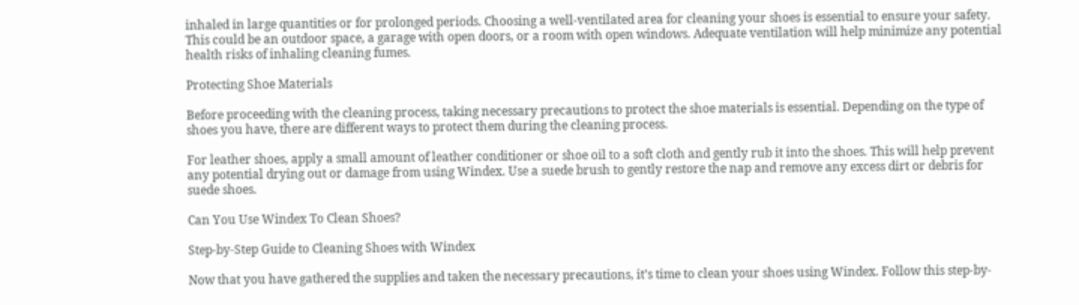inhaled in large quantities or for prolonged periods. Choosing a well-ventilated area for cleaning your shoes is essential to ensure your safety. This could be an outdoor space, a garage with open doors, or a room with open windows. Adequate ventilation will help minimize any potential health risks of inhaling cleaning fumes.

Protecting Shoe Materials

Before proceeding with the cleaning process, taking necessary precautions to protect the shoe materials is essential. Depending on the type of shoes you have, there are different ways to protect them during the cleaning process.

For leather shoes, apply a small amount of leather conditioner or shoe oil to a soft cloth and gently rub it into the shoes. This will help prevent any potential drying out or damage from using Windex. Use a suede brush to gently restore the nap and remove any excess dirt or debris for suede shoes.

Can You Use Windex To Clean Shoes?

Step-by-Step Guide to Cleaning Shoes with Windex

Now that you have gathered the supplies and taken the necessary precautions, it’s time to clean your shoes using Windex. Follow this step-by-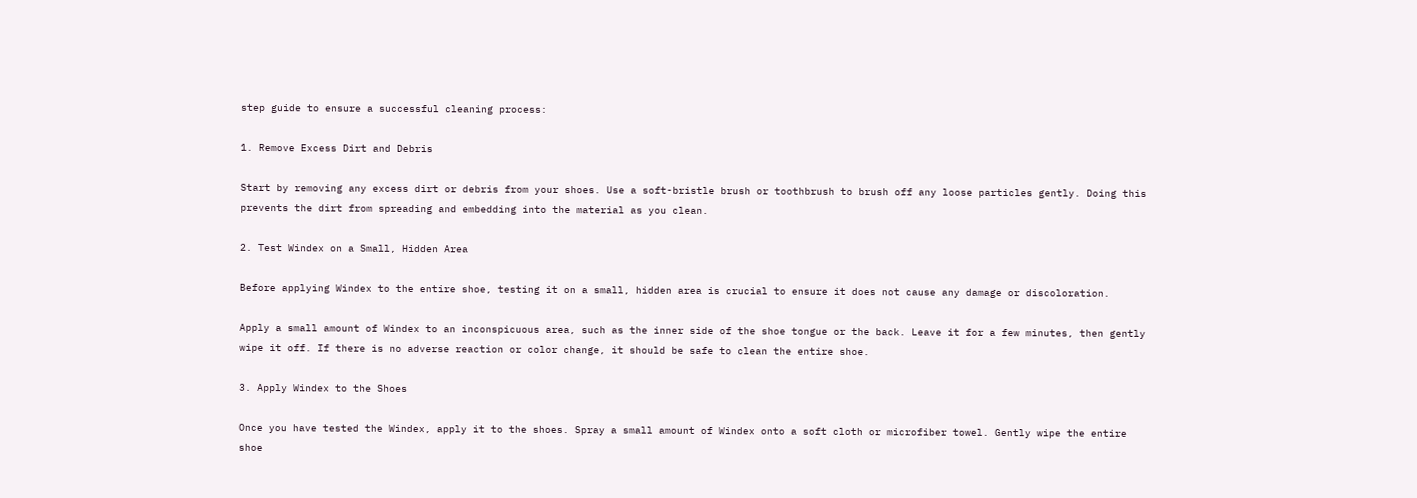step guide to ensure a successful cleaning process:

1. Remove Excess Dirt and Debris

Start by removing any excess dirt or debris from your shoes. Use a soft-bristle brush or toothbrush to brush off any loose particles gently. Doing this prevents the dirt from spreading and embedding into the material as you clean.

2. Test Windex on a Small, Hidden Area

Before applying Windex to the entire shoe, testing it on a small, hidden area is crucial to ensure it does not cause any damage or discoloration.

Apply a small amount of Windex to an inconspicuous area, such as the inner side of the shoe tongue or the back. Leave it for a few minutes, then gently wipe it off. If there is no adverse reaction or color change, it should be safe to clean the entire shoe.

3. Apply Windex to the Shoes

Once you have tested the Windex, apply it to the shoes. Spray a small amount of Windex onto a soft cloth or microfiber towel. Gently wipe the entire shoe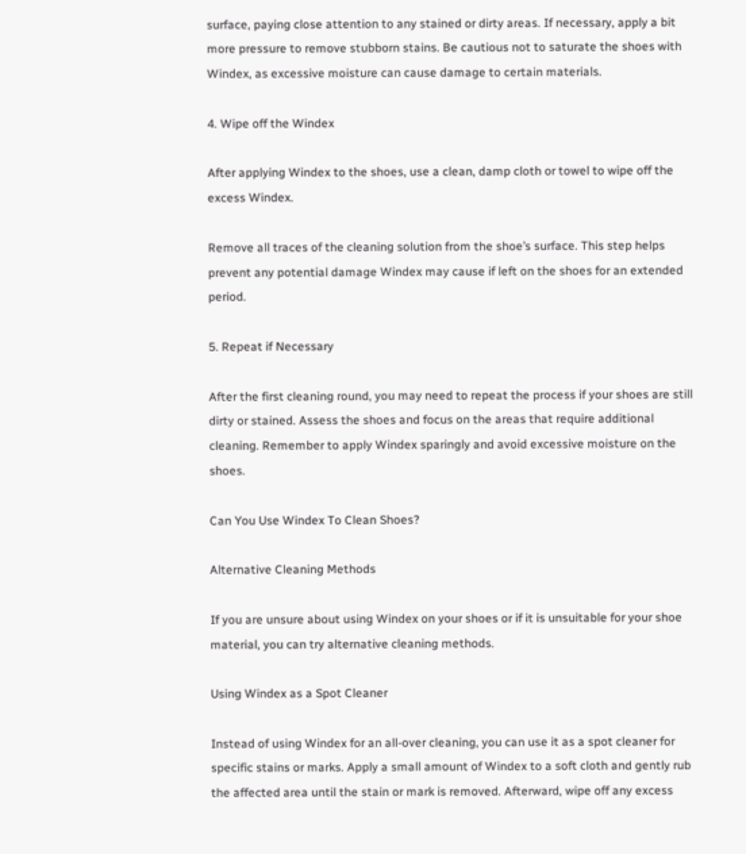surface, paying close attention to any stained or dirty areas. If necessary, apply a bit more pressure to remove stubborn stains. Be cautious not to saturate the shoes with Windex, as excessive moisture can cause damage to certain materials.

4. Wipe off the Windex

After applying Windex to the shoes, use a clean, damp cloth or towel to wipe off the excess Windex.

Remove all traces of the cleaning solution from the shoe’s surface. This step helps prevent any potential damage Windex may cause if left on the shoes for an extended period.

5. Repeat if Necessary

After the first cleaning round, you may need to repeat the process if your shoes are still dirty or stained. Assess the shoes and focus on the areas that require additional cleaning. Remember to apply Windex sparingly and avoid excessive moisture on the shoes.

Can You Use Windex To Clean Shoes?

Alternative Cleaning Methods

If you are unsure about using Windex on your shoes or if it is unsuitable for your shoe material, you can try alternative cleaning methods.

Using Windex as a Spot Cleaner

Instead of using Windex for an all-over cleaning, you can use it as a spot cleaner for specific stains or marks. Apply a small amount of Windex to a soft cloth and gently rub the affected area until the stain or mark is removed. Afterward, wipe off any excess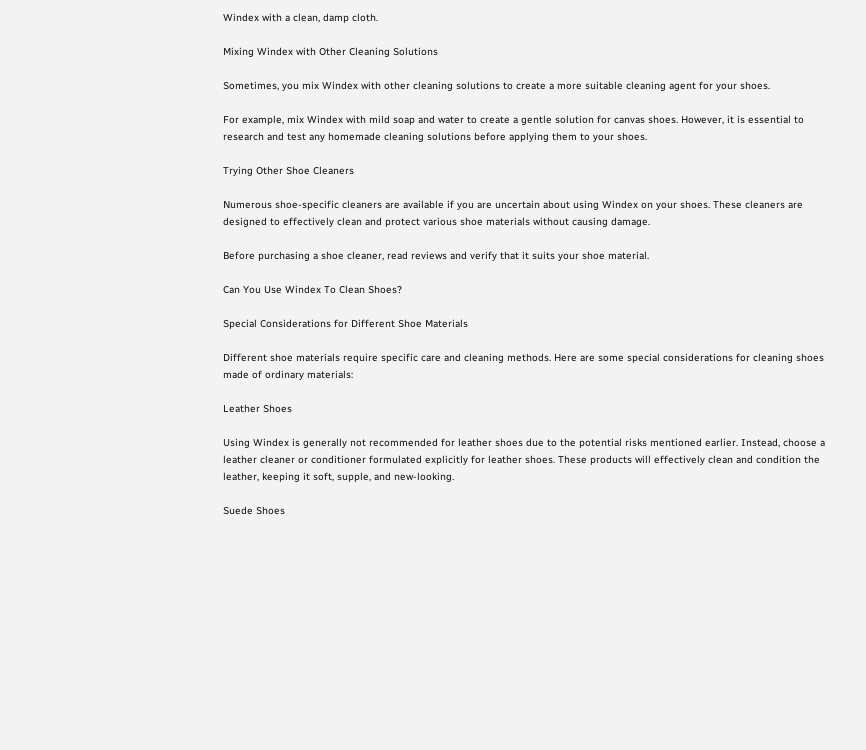Windex with a clean, damp cloth.

Mixing Windex with Other Cleaning Solutions

Sometimes, you mix Windex with other cleaning solutions to create a more suitable cleaning agent for your shoes.

For example, mix Windex with mild soap and water to create a gentle solution for canvas shoes. However, it is essential to research and test any homemade cleaning solutions before applying them to your shoes.

Trying Other Shoe Cleaners

Numerous shoe-specific cleaners are available if you are uncertain about using Windex on your shoes. These cleaners are designed to effectively clean and protect various shoe materials without causing damage.

Before purchasing a shoe cleaner, read reviews and verify that it suits your shoe material.

Can You Use Windex To Clean Shoes?

Special Considerations for Different Shoe Materials

Different shoe materials require specific care and cleaning methods. Here are some special considerations for cleaning shoes made of ordinary materials:

Leather Shoes

Using Windex is generally not recommended for leather shoes due to the potential risks mentioned earlier. Instead, choose a leather cleaner or conditioner formulated explicitly for leather shoes. These products will effectively clean and condition the leather, keeping it soft, supple, and new-looking.

Suede Shoes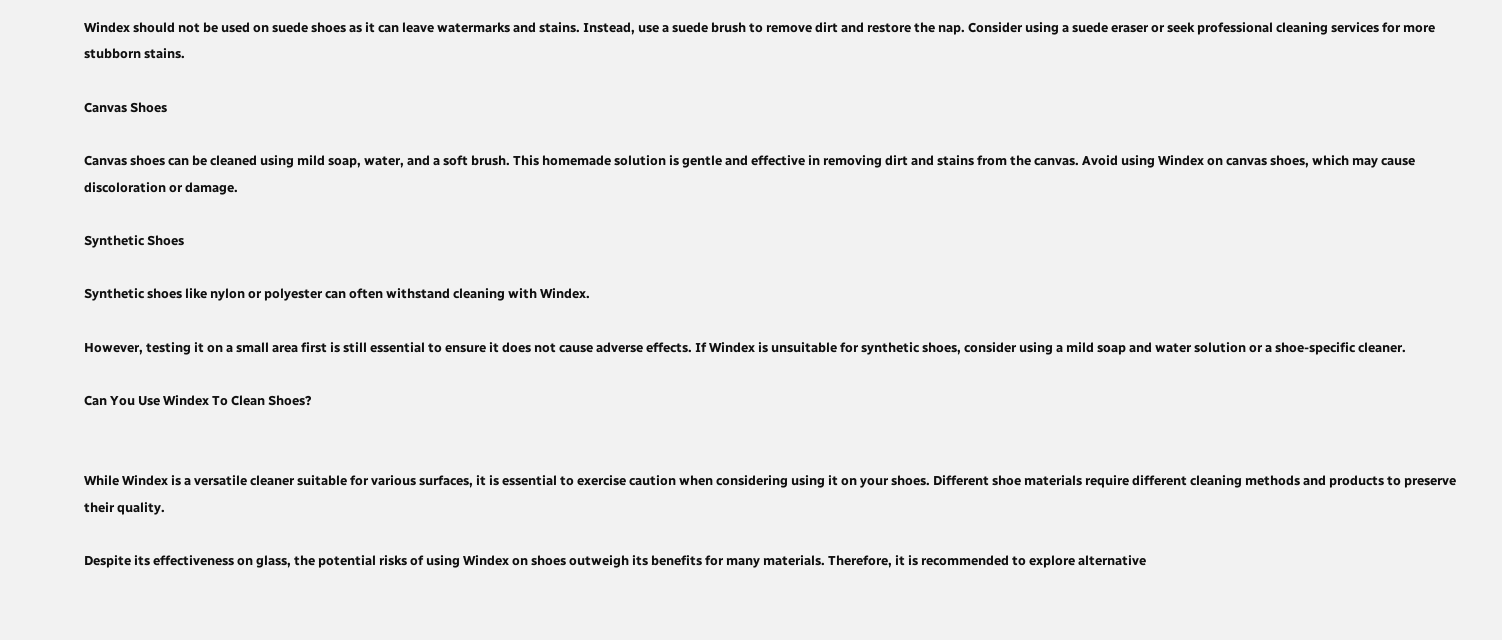Windex should not be used on suede shoes as it can leave watermarks and stains. Instead, use a suede brush to remove dirt and restore the nap. Consider using a suede eraser or seek professional cleaning services for more stubborn stains.

Canvas Shoes

Canvas shoes can be cleaned using mild soap, water, and a soft brush. This homemade solution is gentle and effective in removing dirt and stains from the canvas. Avoid using Windex on canvas shoes, which may cause discoloration or damage.

Synthetic Shoes

Synthetic shoes like nylon or polyester can often withstand cleaning with Windex.

However, testing it on a small area first is still essential to ensure it does not cause adverse effects. If Windex is unsuitable for synthetic shoes, consider using a mild soap and water solution or a shoe-specific cleaner.

Can You Use Windex To Clean Shoes?


While Windex is a versatile cleaner suitable for various surfaces, it is essential to exercise caution when considering using it on your shoes. Different shoe materials require different cleaning methods and products to preserve their quality.

Despite its effectiveness on glass, the potential risks of using Windex on shoes outweigh its benefits for many materials. Therefore, it is recommended to explore alternative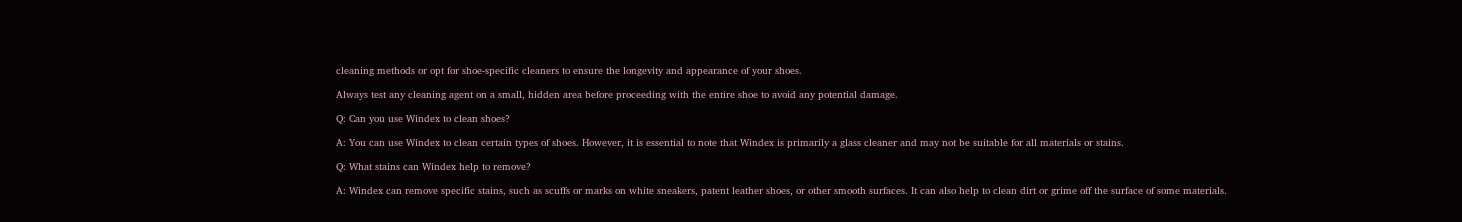cleaning methods or opt for shoe-specific cleaners to ensure the longevity and appearance of your shoes.

Always test any cleaning agent on a small, hidden area before proceeding with the entire shoe to avoid any potential damage.

Q: Can you use Windex to clean shoes?

A: You can use Windex to clean certain types of shoes. However, it is essential to note that Windex is primarily a glass cleaner and may not be suitable for all materials or stains.

Q: What stains can Windex help to remove?

A: Windex can remove specific stains, such as scuffs or marks on white sneakers, patent leather shoes, or other smooth surfaces. It can also help to clean dirt or grime off the surface of some materials.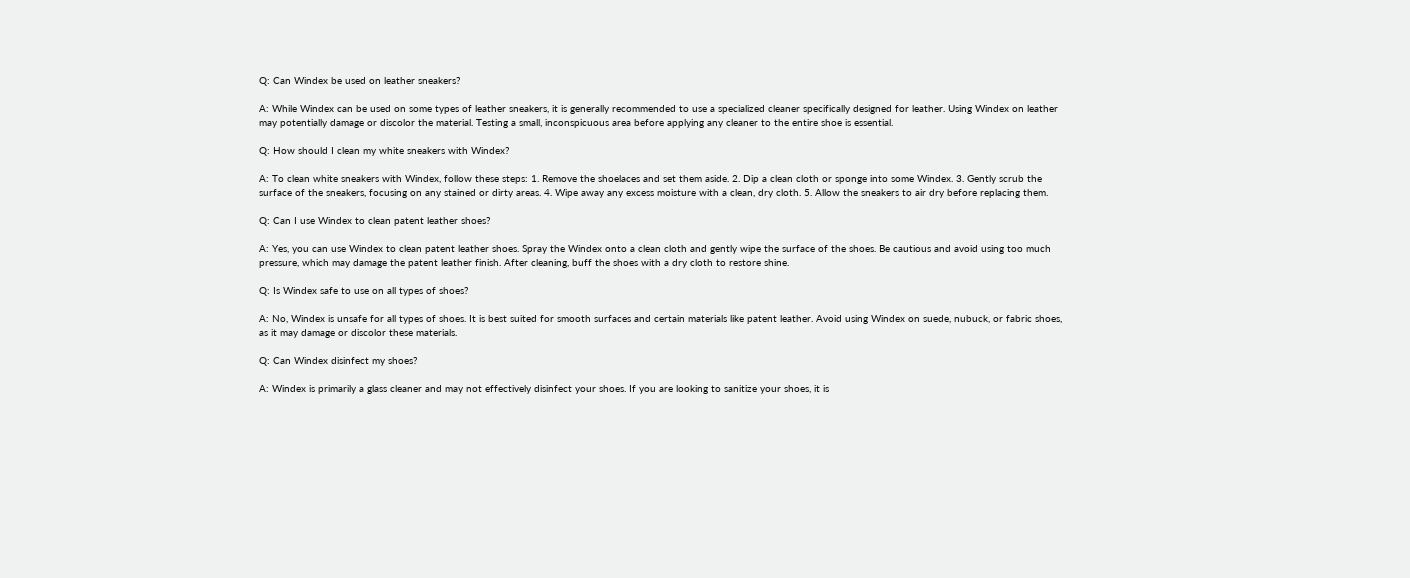Q: Can Windex be used on leather sneakers?

A: While Windex can be used on some types of leather sneakers, it is generally recommended to use a specialized cleaner specifically designed for leather. Using Windex on leather may potentially damage or discolor the material. Testing a small, inconspicuous area before applying any cleaner to the entire shoe is essential.

Q: How should I clean my white sneakers with Windex?

A: To clean white sneakers with Windex, follow these steps: 1. Remove the shoelaces and set them aside. 2. Dip a clean cloth or sponge into some Windex. 3. Gently scrub the surface of the sneakers, focusing on any stained or dirty areas. 4. Wipe away any excess moisture with a clean, dry cloth. 5. Allow the sneakers to air dry before replacing them.

Q: Can I use Windex to clean patent leather shoes?

A: Yes, you can use Windex to clean patent leather shoes. Spray the Windex onto a clean cloth and gently wipe the surface of the shoes. Be cautious and avoid using too much pressure, which may damage the patent leather finish. After cleaning, buff the shoes with a dry cloth to restore shine.

Q: Is Windex safe to use on all types of shoes?

A: No, Windex is unsafe for all types of shoes. It is best suited for smooth surfaces and certain materials like patent leather. Avoid using Windex on suede, nubuck, or fabric shoes, as it may damage or discolor these materials.

Q: Can Windex disinfect my shoes?

A: Windex is primarily a glass cleaner and may not effectively disinfect your shoes. If you are looking to sanitize your shoes, it is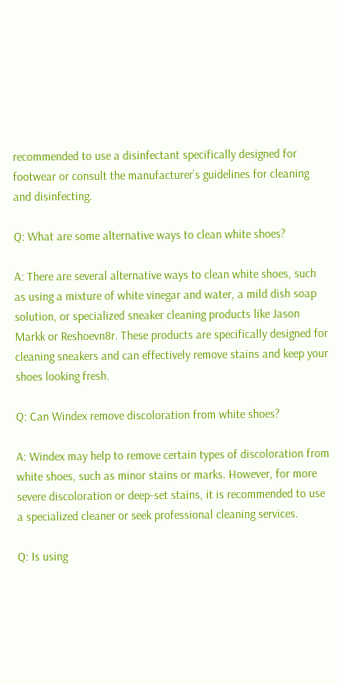recommended to use a disinfectant specifically designed for footwear or consult the manufacturer’s guidelines for cleaning and disinfecting.

Q: What are some alternative ways to clean white shoes?

A: There are several alternative ways to clean white shoes, such as using a mixture of white vinegar and water, a mild dish soap solution, or specialized sneaker cleaning products like Jason Markk or Reshoevn8r. These products are specifically designed for cleaning sneakers and can effectively remove stains and keep your shoes looking fresh.

Q: Can Windex remove discoloration from white shoes?

A: Windex may help to remove certain types of discoloration from white shoes, such as minor stains or marks. However, for more severe discoloration or deep-set stains, it is recommended to use a specialized cleaner or seek professional cleaning services.

Q: Is using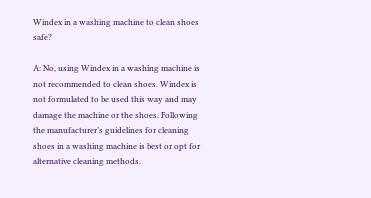Windex in a washing machine to clean shoes safe?

A: No, using Windex in a washing machine is not recommended to clean shoes. Windex is not formulated to be used this way and may damage the machine or the shoes. Following the manufacturer’s guidelines for cleaning shoes in a washing machine is best or opt for alternative cleaning methods.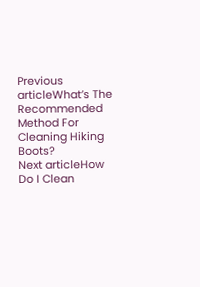Previous articleWhat’s The Recommended Method For Cleaning Hiking Boots?
Next articleHow Do I Clean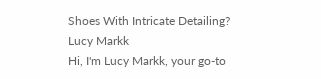Shoes With Intricate Detailing?
Lucy Markk
Hi, I'm Lucy Markk, your go-to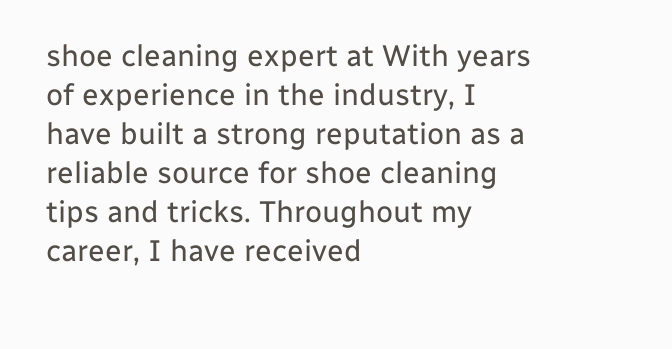shoe cleaning expert at With years of experience in the industry, I have built a strong reputation as a reliable source for shoe cleaning tips and tricks. Throughout my career, I have received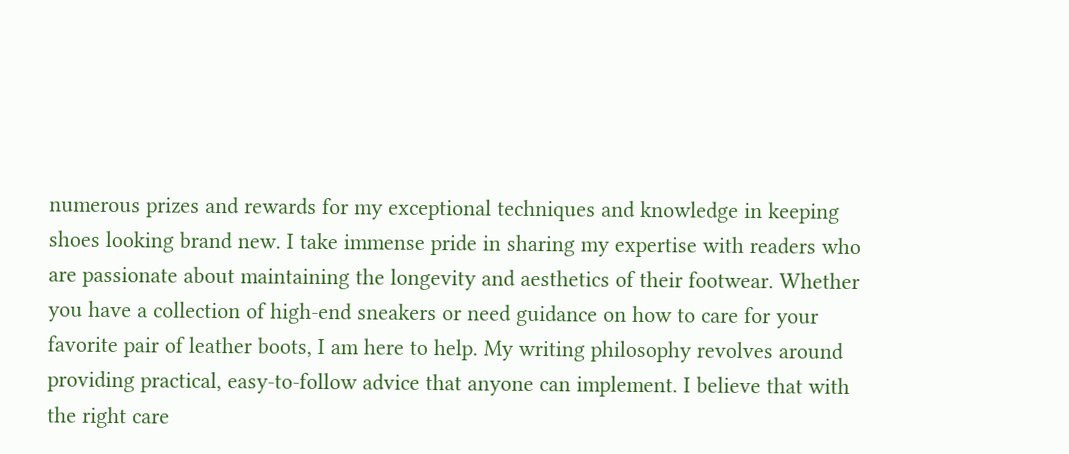numerous prizes and rewards for my exceptional techniques and knowledge in keeping shoes looking brand new. I take immense pride in sharing my expertise with readers who are passionate about maintaining the longevity and aesthetics of their footwear. Whether you have a collection of high-end sneakers or need guidance on how to care for your favorite pair of leather boots, I am here to help. My writing philosophy revolves around providing practical, easy-to-follow advice that anyone can implement. I believe that with the right care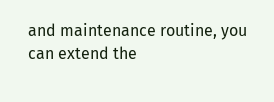and maintenance routine, you can extend the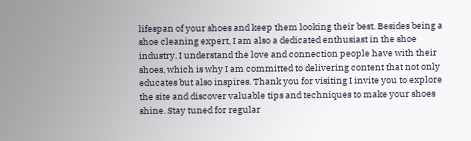lifespan of your shoes and keep them looking their best. Besides being a shoe cleaning expert, I am also a dedicated enthusiast in the shoe industry. I understand the love and connection people have with their shoes, which is why I am committed to delivering content that not only educates but also inspires. Thank you for visiting I invite you to explore the site and discover valuable tips and techniques to make your shoes shine. Stay tuned for regular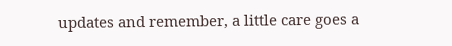updates and remember, a little care goes a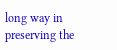long way in preserving the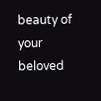beauty of your beloved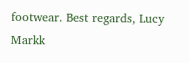footwear. Best regards, Lucy Markk